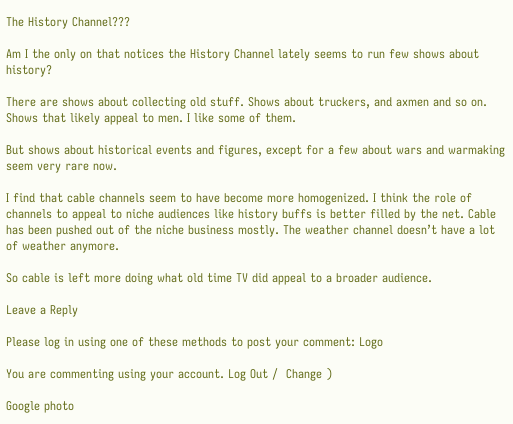The History Channel???

Am I the only on that notices the History Channel lately seems to run few shows about history?

There are shows about collecting old stuff. Shows about truckers, and axmen and so on. Shows that likely appeal to men. I like some of them.

But shows about historical events and figures, except for a few about wars and warmaking seem very rare now.

I find that cable channels seem to have become more homogenized. I think the role of channels to appeal to niche audiences like history buffs is better filled by the net. Cable has been pushed out of the niche business mostly. The weather channel doesn’t have a lot of weather anymore.

So cable is left more doing what old time TV did appeal to a broader audience.

Leave a Reply

Please log in using one of these methods to post your comment: Logo

You are commenting using your account. Log Out /  Change )

Google photo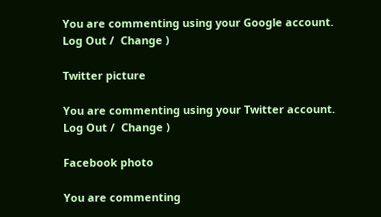You are commenting using your Google account. Log Out /  Change )

Twitter picture

You are commenting using your Twitter account. Log Out /  Change )

Facebook photo

You are commenting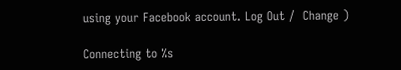using your Facebook account. Log Out /  Change )

Connecting to %s